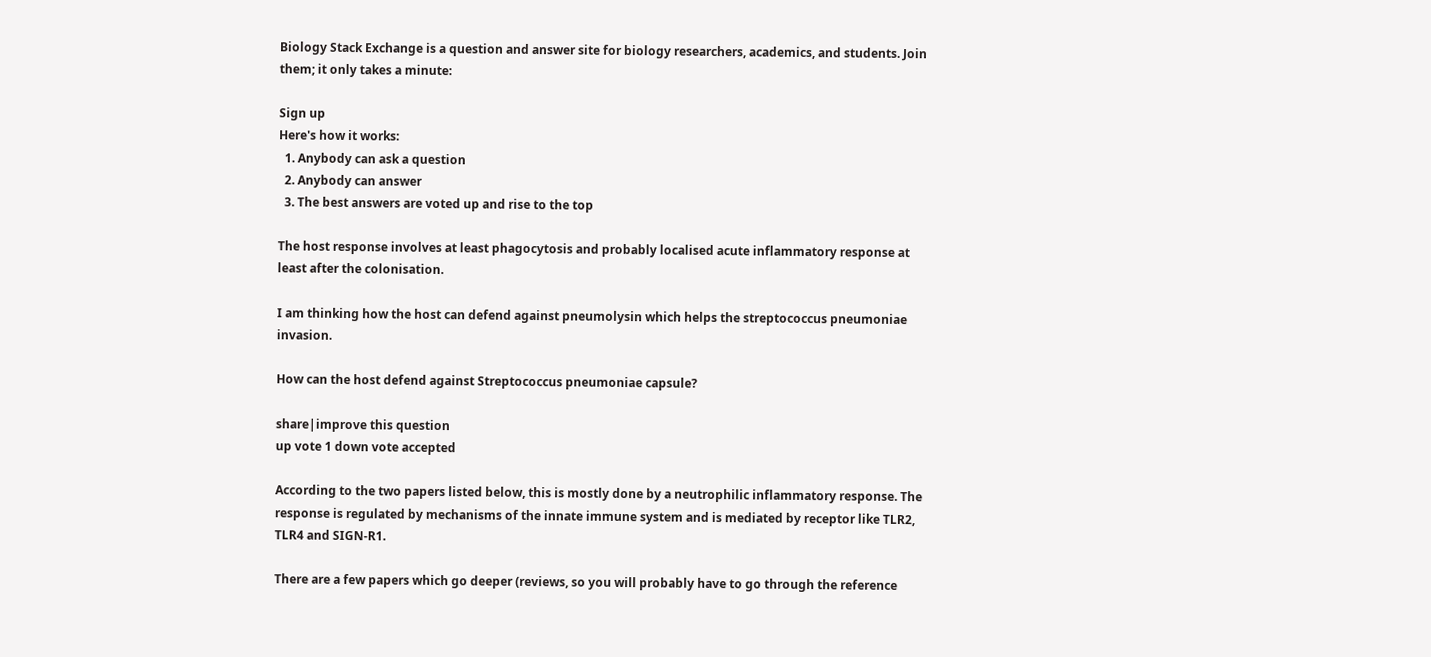Biology Stack Exchange is a question and answer site for biology researchers, academics, and students. Join them; it only takes a minute:

Sign up
Here's how it works:
  1. Anybody can ask a question
  2. Anybody can answer
  3. The best answers are voted up and rise to the top

The host response involves at least phagocytosis and probably localised acute inflammatory response at least after the colonisation.

I am thinking how the host can defend against pneumolysin which helps the streptococcus pneumoniae invasion.

How can the host defend against Streptococcus pneumoniae capsule?

share|improve this question
up vote 1 down vote accepted

According to the two papers listed below, this is mostly done by a neutrophilic inflammatory response. The response is regulated by mechanisms of the innate immune system and is mediated by receptor like TLR2, TLR4 and SIGN-R1.

There are a few papers which go deeper (reviews, so you will probably have to go through the reference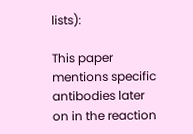lists):

This paper mentions specific antibodies later on in the reaction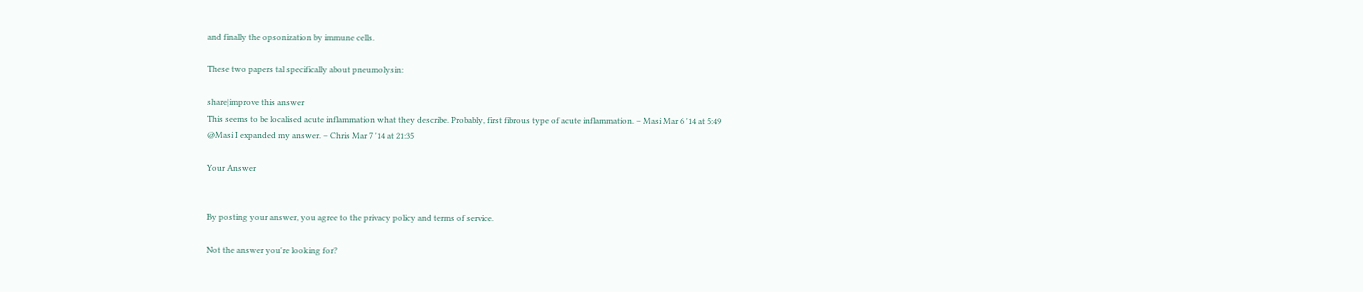and finally the opsonization by immune cells.

These two papers tal specifically about pneumolysin:

share|improve this answer
This seems to be localised acute inflammation what they describe. Probably, first fibrous type of acute inflammation. – Masi Mar 6 '14 at 5:49
@Masi I expanded my answer. – Chris Mar 7 '14 at 21:35

Your Answer


By posting your answer, you agree to the privacy policy and terms of service.

Not the answer you're looking for?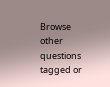Browse other questions tagged or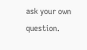ask your own question.